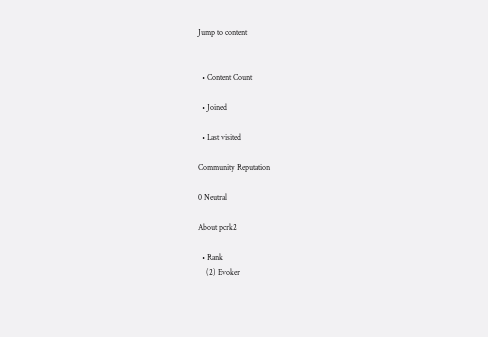Jump to content


  • Content Count

  • Joined

  • Last visited

Community Reputation

0 Neutral

About pcrk2

  • Rank
    (2) Evoker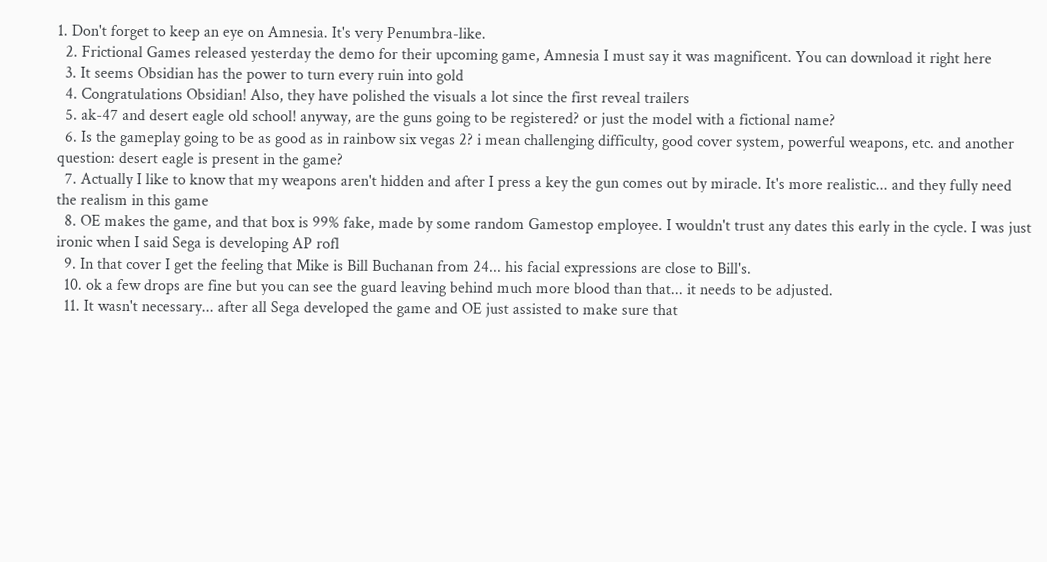1. Don't forget to keep an eye on Amnesia. It's very Penumbra-like.
  2. Frictional Games released yesterday the demo for their upcoming game, Amnesia I must say it was magnificent. You can download it right here
  3. It seems Obsidian has the power to turn every ruin into gold
  4. Congratulations Obsidian! Also, they have polished the visuals a lot since the first reveal trailers
  5. ak-47 and desert eagle old school! anyway, are the guns going to be registered? or just the model with a fictional name?
  6. Is the gameplay going to be as good as in rainbow six vegas 2? i mean challenging difficulty, good cover system, powerful weapons, etc. and another question: desert eagle is present in the game?
  7. Actually I like to know that my weapons aren't hidden and after I press a key the gun comes out by miracle. It's more realistic... and they fully need the realism in this game
  8. OE makes the game, and that box is 99% fake, made by some random Gamestop employee. I wouldn't trust any dates this early in the cycle. I was just ironic when I said Sega is developing AP rofl
  9. In that cover I get the feeling that Mike is Bill Buchanan from 24... his facial expressions are close to Bill's.
  10. ok a few drops are fine but you can see the guard leaving behind much more blood than that... it needs to be adjusted.
  11. It wasn't necessary... after all Sega developed the game and OE just assisted to make sure that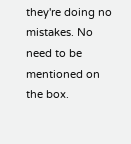they're doing no mistakes. No need to be mentioned on the box.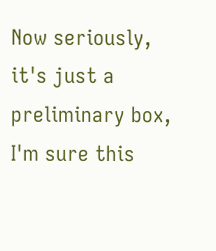Now seriously, it's just a preliminary box, I'm sure this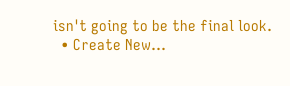isn't going to be the final look.
  • Create New...